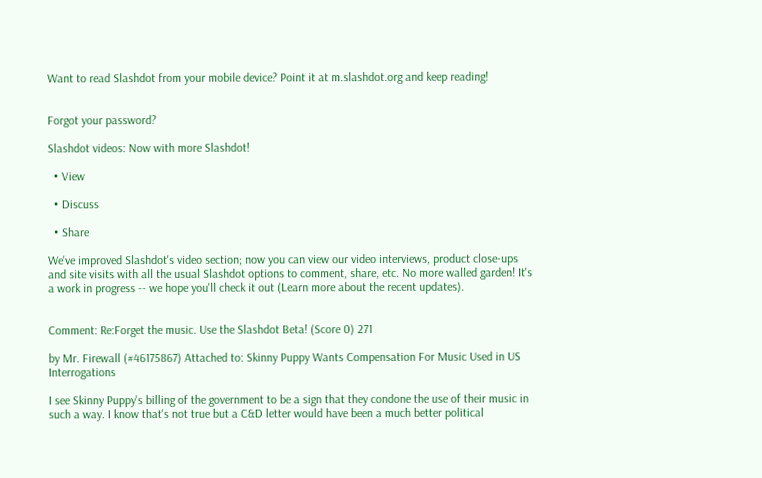Want to read Slashdot from your mobile device? Point it at m.slashdot.org and keep reading!


Forgot your password?

Slashdot videos: Now with more Slashdot!

  • View

  • Discuss

  • Share

We've improved Slashdot's video section; now you can view our video interviews, product close-ups and site visits with all the usual Slashdot options to comment, share, etc. No more walled garden! It's a work in progress -- we hope you'll check it out (Learn more about the recent updates).


Comment: Re:Forget the music. Use the Slashdot Beta! (Score 0) 271

by Mr. Firewall (#46175867) Attached to: Skinny Puppy Wants Compensation For Music Used in US Interrogations

I see Skinny Puppy's billing of the government to be a sign that they condone the use of their music in such a way. I know that's not true but a C&D letter would have been a much better political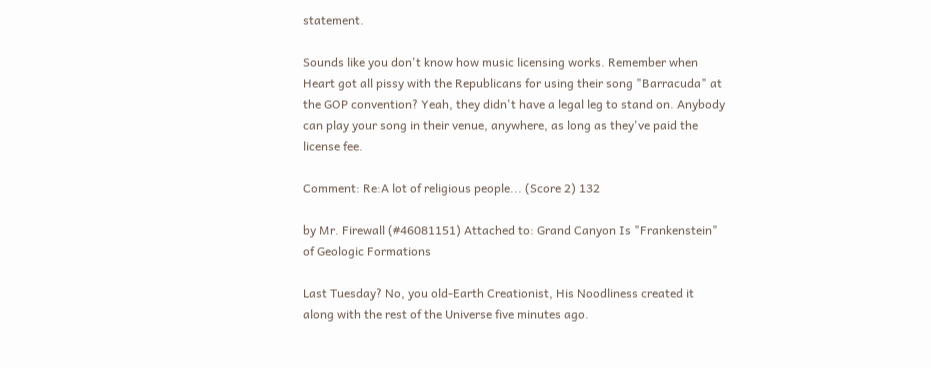statement.

Sounds like you don't know how music licensing works. Remember when Heart got all pissy with the Republicans for using their song "Barracuda" at the GOP convention? Yeah, they didn't have a legal leg to stand on. Anybody can play your song in their venue, anywhere, as long as they've paid the license fee.

Comment: Re:A lot of religious people... (Score 2) 132

by Mr. Firewall (#46081151) Attached to: Grand Canyon Is "Frankenstein" of Geologic Formations

Last Tuesday? No, you old-Earth Creationist, His Noodliness created it along with the rest of the Universe five minutes ago.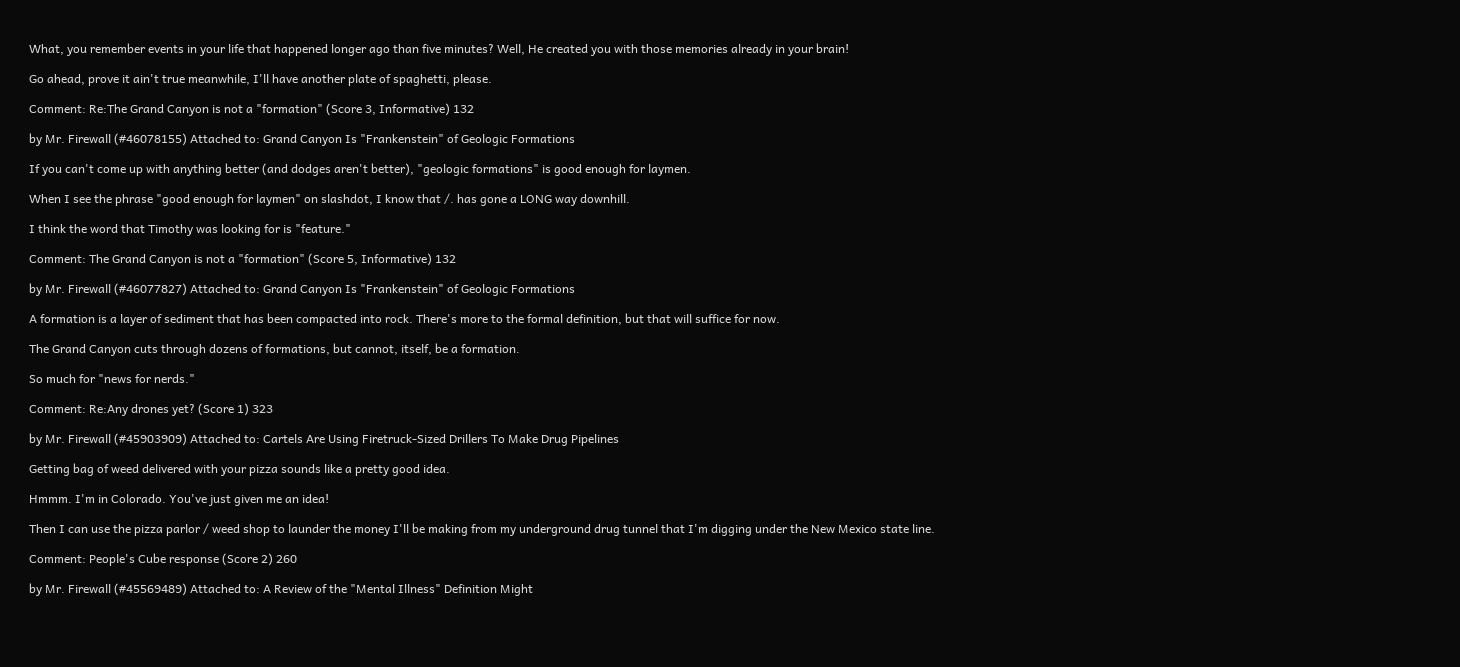What, you remember events in your life that happened longer ago than five minutes? Well, He created you with those memories already in your brain!

Go ahead, prove it ain't true meanwhile, I'll have another plate of spaghetti, please.

Comment: Re:The Grand Canyon is not a "formation" (Score 3, Informative) 132

by Mr. Firewall (#46078155) Attached to: Grand Canyon Is "Frankenstein" of Geologic Formations

If you can't come up with anything better (and dodges aren't better), "geologic formations" is good enough for laymen.

When I see the phrase "good enough for laymen" on slashdot, I know that /. has gone a LONG way downhill.

I think the word that Timothy was looking for is "feature."

Comment: The Grand Canyon is not a "formation" (Score 5, Informative) 132

by Mr. Firewall (#46077827) Attached to: Grand Canyon Is "Frankenstein" of Geologic Formations

A formation is a layer of sediment that has been compacted into rock. There's more to the formal definition, but that will suffice for now.

The Grand Canyon cuts through dozens of formations, but cannot, itself, be a formation.

So much for "news for nerds."

Comment: Re:Any drones yet? (Score 1) 323

by Mr. Firewall (#45903909) Attached to: Cartels Are Using Firetruck-Sized Drillers To Make Drug Pipelines

Getting bag of weed delivered with your pizza sounds like a pretty good idea.

Hmmm. I'm in Colorado. You've just given me an idea!

Then I can use the pizza parlor / weed shop to launder the money I'll be making from my underground drug tunnel that I'm digging under the New Mexico state line.

Comment: People's Cube response (Score 2) 260

by Mr. Firewall (#45569489) Attached to: A Review of the "Mental Illness" Definition Might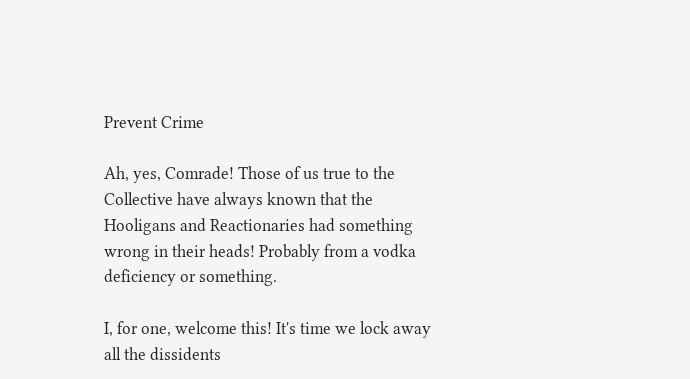Prevent Crime

Ah, yes, Comrade! Those of us true to the Collective have always known that the Hooligans and Reactionaries had something wrong in their heads! Probably from a vodka deficiency or something.

I, for one, welcome this! It's time we lock away all the dissidents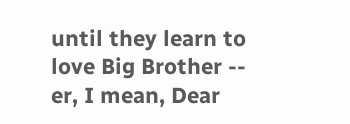until they learn to love Big Brother -- er, I mean, Dear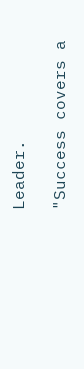Leader.

"Success covers a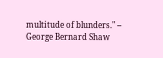multitude of blunders." -- George Bernard Shaw